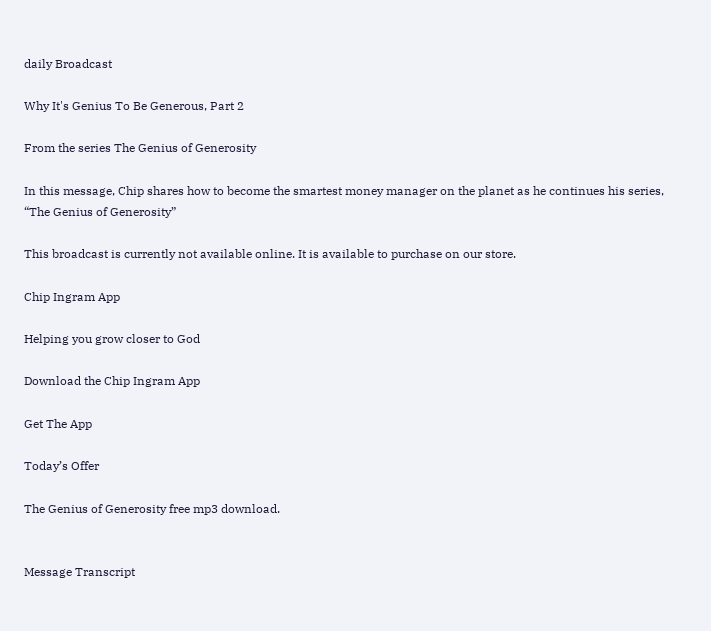daily Broadcast

Why It's Genius To Be Generous, Part 2

From the series The Genius of Generosity

In this message, Chip shares how to become the smartest money manager on the planet as he continues his series, “The Genius of Generosity”

This broadcast is currently not available online. It is available to purchase on our store.

Chip Ingram App

Helping you grow closer to God

Download the Chip Ingram App

Get The App

Today’s Offer

The Genius of Generosity free mp3 download.


Message Transcript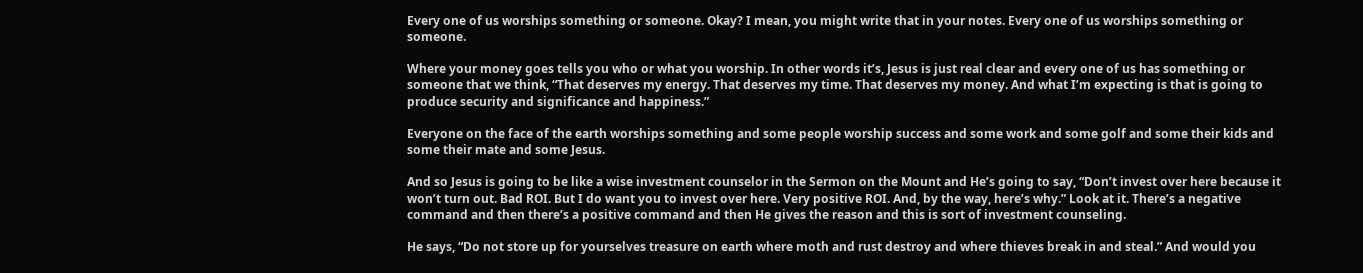Every one of us worships something or someone. Okay? I mean, you might write that in your notes. Every one of us worships something or someone.

Where your money goes tells you who or what you worship. In other words it’s, Jesus is just real clear and every one of us has something or someone that we think, “That deserves my energy. That deserves my time. That deserves my money. And what I’m expecting is that is going to produce security and significance and happiness.”

Everyone on the face of the earth worships something and some people worship success and some work and some golf and some their kids and some their mate and some Jesus.

And so Jesus is going to be like a wise investment counselor in the Sermon on the Mount and He’s going to say, “Don’t invest over here because it won’t turn out. Bad ROI. But I do want you to invest over here. Very positive ROI. And, by the way, here’s why.” Look at it. There’s a negative command and then there’s a positive command and then He gives the reason and this is sort of investment counseling.

He says, “Do not store up for yourselves treasure on earth where moth and rust destroy and where thieves break in and steal.” And would you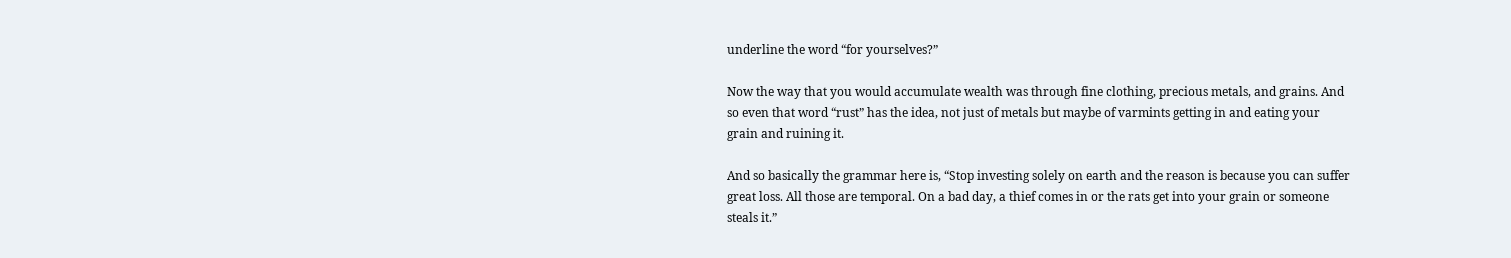underline the word “for yourselves?”

Now the way that you would accumulate wealth was through fine clothing, precious metals, and grains. And so even that word “rust” has the idea, not just of metals but maybe of varmints getting in and eating your grain and ruining it.

And so basically the grammar here is, “Stop investing solely on earth and the reason is because you can suffer great loss. All those are temporal. On a bad day, a thief comes in or the rats get into your grain or someone steals it.”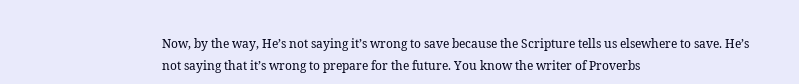Now, by the way, He’s not saying it’s wrong to save because the Scripture tells us elsewhere to save. He’s not saying that it’s wrong to prepare for the future. You know the writer of Proverbs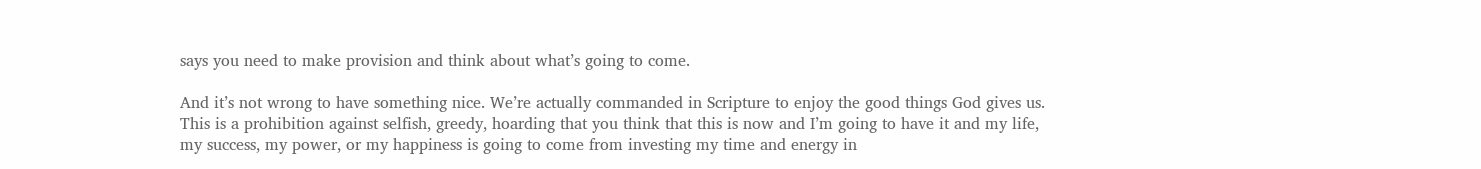says you need to make provision and think about what’s going to come.

And it’s not wrong to have something nice. We’re actually commanded in Scripture to enjoy the good things God gives us. This is a prohibition against selfish, greedy, hoarding that you think that this is now and I’m going to have it and my life, my success, my power, or my happiness is going to come from investing my time and energy in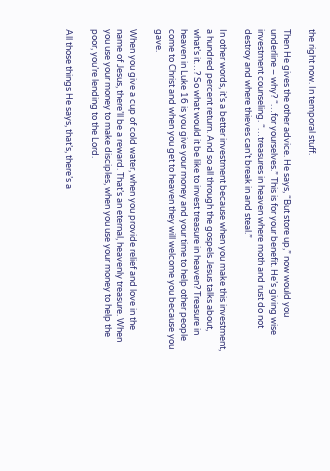the right now. In temporal stuff.

Then He gives the other advice. He says, “But store up,” now would you underline – why? “…for yourselves.” This is for your benefit. He’s giving wise investment counseling. “…treasures in heaven where moth and rust do not destroy and where thieves can’t break in and steal.”

In other words, it’s a better investment because when you make this investment, a hundred percent return. And so all through the gospels Jesus talks about, what’s it…? So what would it be like to invest treasure in heaven? Treasure in heaven in Luke 16 is you give your money and your time to help other people come to Christ and when you get to heaven they will welcome you because you gave.

When you give a cup of cold water, when you provide relief and love in the name of Jesus, there’ll be a reward. That’s an eternal, heavenly treasure. When you use your money to make disciples, when you use your money to help the poor, you’re lending to the Lord.

All those things He says, that’s, there’s a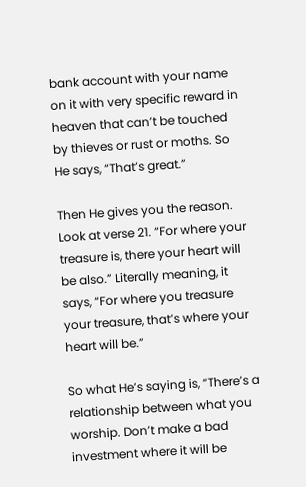bank account with your name on it with very specific reward in heaven that can’t be touched by thieves or rust or moths. So He says, “That’s great.”

Then He gives you the reason. Look at verse 21. “For where your treasure is, there your heart will be also.” Literally meaning, it says, “For where you treasure your treasure, that’s where your heart will be.”

So what He’s saying is, “There’s a relationship between what you worship. Don’t make a bad investment where it will be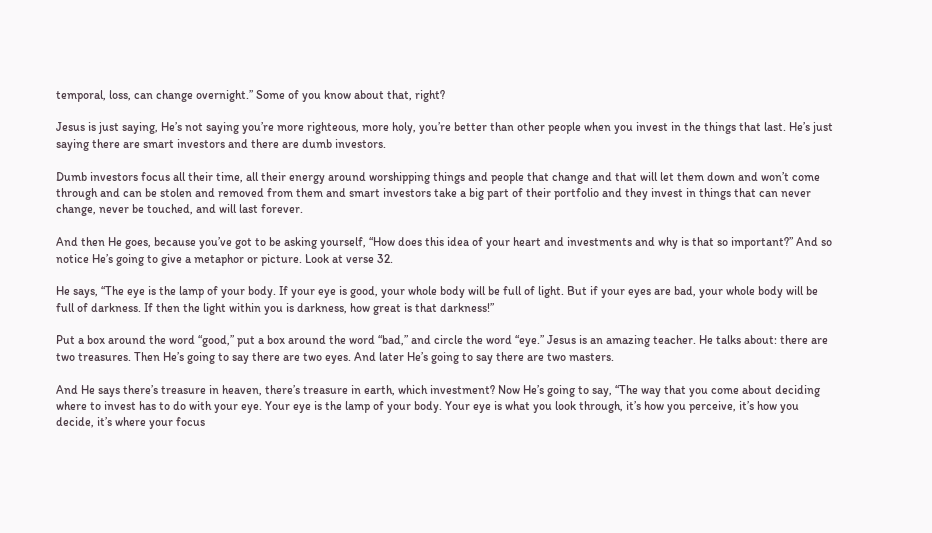temporal, loss, can change overnight.” Some of you know about that, right?

Jesus is just saying, He’s not saying you’re more righteous, more holy, you’re better than other people when you invest in the things that last. He’s just saying there are smart investors and there are dumb investors.

Dumb investors focus all their time, all their energy around worshipping things and people that change and that will let them down and won’t come through and can be stolen and removed from them and smart investors take a big part of their portfolio and they invest in things that can never change, never be touched, and will last forever.

And then He goes, because you’ve got to be asking yourself, “How does this idea of your heart and investments and why is that so important?” And so notice He’s going to give a metaphor or picture. Look at verse 32.

He says, “The eye is the lamp of your body. If your eye is good, your whole body will be full of light. But if your eyes are bad, your whole body will be full of darkness. If then the light within you is darkness, how great is that darkness!”

Put a box around the word “good,” put a box around the word “bad,” and circle the word “eye.” Jesus is an amazing teacher. He talks about: there are two treasures. Then He’s going to say there are two eyes. And later He’s going to say there are two masters.

And He says there’s treasure in heaven, there’s treasure in earth, which investment? Now He’s going to say, “The way that you come about deciding where to invest has to do with your eye. Your eye is the lamp of your body. Your eye is what you look through, it’s how you perceive, it’s how you decide, it’s where your focus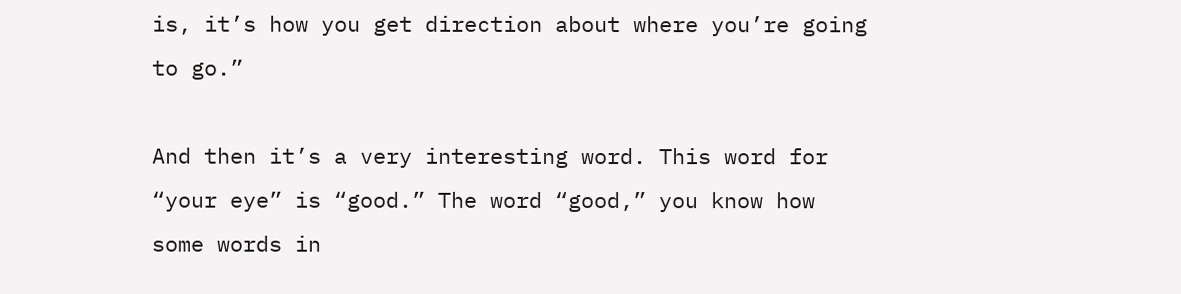is, it’s how you get direction about where you’re going to go.”

And then it’s a very interesting word. This word for “your eye” is “good.” The word “good,” you know how some words in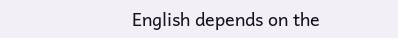English depends on the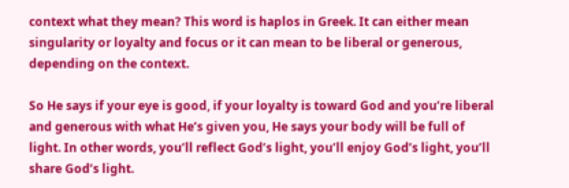context what they mean? This word is haplos in Greek. It can either mean singularity or loyalty and focus or it can mean to be liberal or generous, depending on the context.

So He says if your eye is good, if your loyalty is toward God and you’re liberal and generous with what He’s given you, He says your body will be full of light. In other words, you’ll reflect God’s light, you’ll enjoy God’s light, you’ll share God’s light.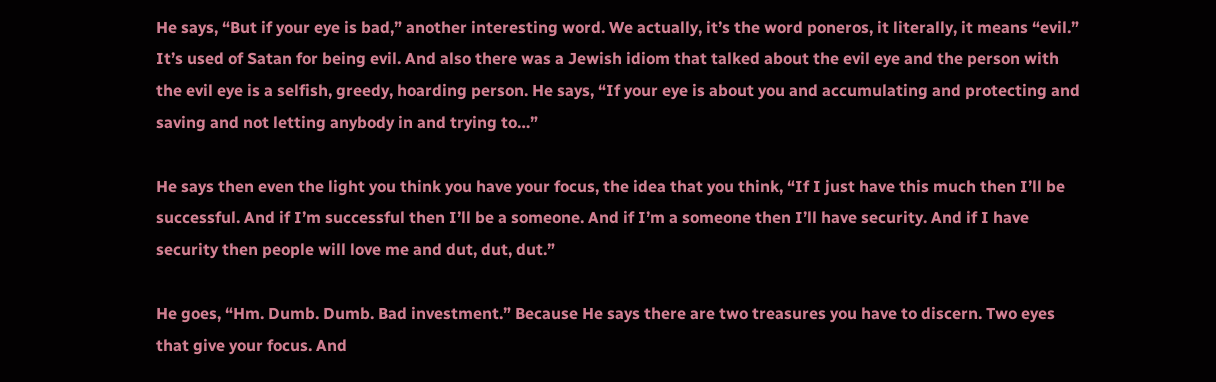He says, “But if your eye is bad,” another interesting word. We actually, it’s the word poneros, it literally, it means “evil.” It’s used of Satan for being evil. And also there was a Jewish idiom that talked about the evil eye and the person with the evil eye is a selfish, greedy, hoarding person. He says, “If your eye is about you and accumulating and protecting and saving and not letting anybody in and trying to…”

He says then even the light you think you have your focus, the idea that you think, “If I just have this much then I’ll be successful. And if I’m successful then I’ll be a someone. And if I’m a someone then I’ll have security. And if I have security then people will love me and dut, dut, dut.”

He goes, “Hm. Dumb. Dumb. Bad investment.” Because He says there are two treasures you have to discern. Two eyes that give your focus. And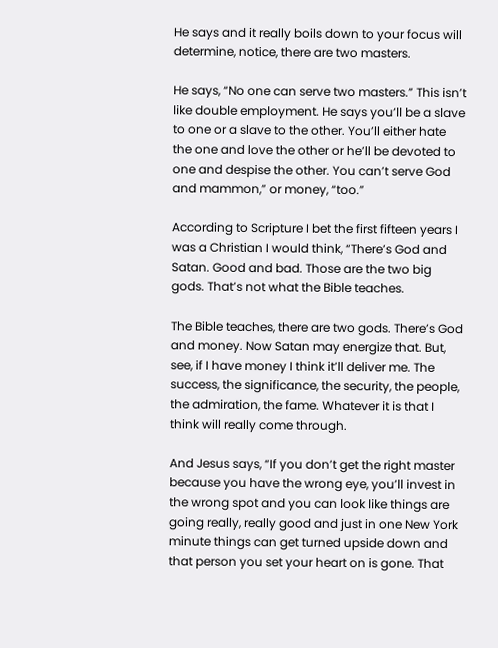He says and it really boils down to your focus will determine, notice, there are two masters.

He says, “No one can serve two masters.” This isn’t like double employment. He says you’ll be a slave to one or a slave to the other. You’ll either hate the one and love the other or he’ll be devoted to one and despise the other. You can’t serve God and mammon,” or money, “too.”

According to Scripture I bet the first fifteen years I was a Christian I would think, “There’s God and Satan. Good and bad. Those are the two big gods. That’s not what the Bible teaches.

The Bible teaches, there are two gods. There’s God and money. Now Satan may energize that. But, see, if I have money I think it’ll deliver me. The success, the significance, the security, the people, the admiration, the fame. Whatever it is that I think will really come through.

And Jesus says, “If you don’t get the right master because you have the wrong eye, you’ll invest in the wrong spot and you can look like things are going really, really good and just in one New York minute things can get turned upside down and that person you set your heart on is gone. That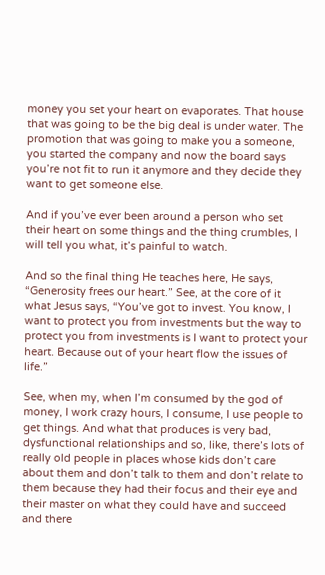money you set your heart on evaporates. That house that was going to be the big deal is under water. The promotion that was going to make you a someone, you started the company and now the board says you’re not fit to run it anymore and they decide they want to get someone else.

And if you’ve ever been around a person who set their heart on some things and the thing crumbles, I will tell you what, it’s painful to watch.

And so the final thing He teaches here, He says, “Generosity frees our heart.” See, at the core of it what Jesus says, “You’ve got to invest. You know, I want to protect you from investments but the way to protect you from investments is I want to protect your heart. Because out of your heart flow the issues of life.”

See, when my, when I’m consumed by the god of money, I work crazy hours, I consume, I use people to get things. And what that produces is very bad, dysfunctional relationships and so, like, there’s lots of really old people in places whose kids don’t care about them and don’t talk to them and don’t relate to them because they had their focus and their eye and their master on what they could have and succeed and there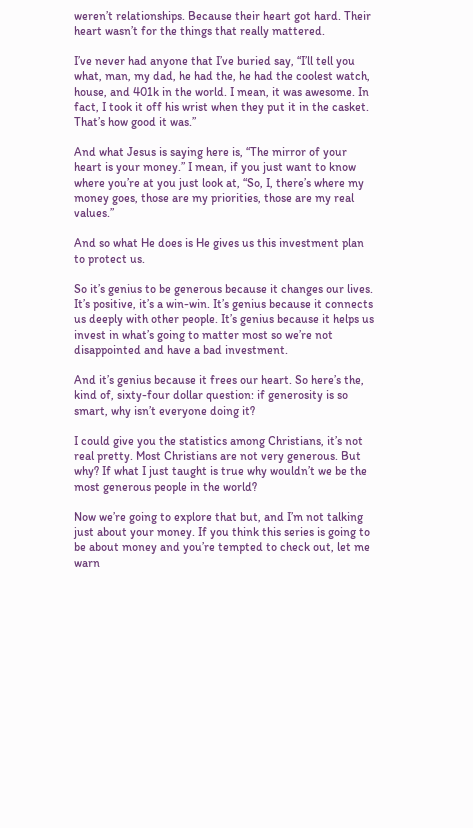weren’t relationships. Because their heart got hard. Their heart wasn’t for the things that really mattered.

I’ve never had anyone that I’ve buried say, “I’ll tell you what, man, my dad, he had the, he had the coolest watch, house, and 401k in the world. I mean, it was awesome. In fact, I took it off his wrist when they put it in the casket. That’s how good it was.”

And what Jesus is saying here is, “The mirror of your heart is your money.” I mean, if you just want to know where you’re at you just look at, “So, I, there’s where my money goes, those are my priorities, those are my real values.”

And so what He does is He gives us this investment plan to protect us.

So it’s genius to be generous because it changes our lives. It’s positive, it’s a win-win. It’s genius because it connects us deeply with other people. It’s genius because it helps us invest in what’s going to matter most so we’re not disappointed and have a bad investment.

And it’s genius because it frees our heart. So here’s the, kind of, sixty-four dollar question: if generosity is so smart, why isn’t everyone doing it?

I could give you the statistics among Christians, it’s not real pretty. Most Christians are not very generous. But why? If what I just taught is true why wouldn’t we be the most generous people in the world?

Now we’re going to explore that but, and I’m not talking just about your money. If you think this series is going to be about money and you’re tempted to check out, let me warn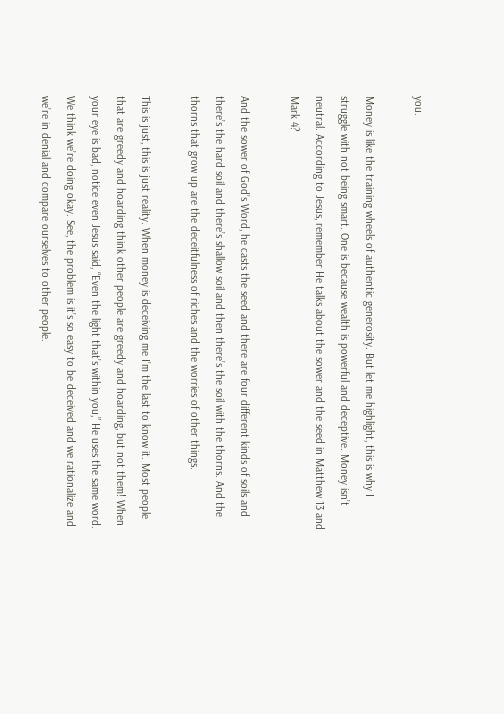you.

Money is like the training wheels of authentic generosity. But let me highlight, this is why I struggle with not being smart. One is because wealth is powerful and deceptive. Money isn’t neutral. According to Jesus, remember He talks about the sower and the seed in Matthew 13 and Mark 4?

And the sower of God’s Word, he casts the seed and there are four different kinds of soils and there’s the hard soil and there’s shallow soil and then there’s the soil with the thorns. And the thorns that grow up are the deceitfulness of riches and the worries of other things.

This is just, this is just reality. When money is deceiving me I’m the last to know it. Most people that are greedy and hoarding think other people are greedy and hoarding, but not them! When your eye is bad, notice even Jesus said, “Even the light that’s within you,” He uses the same word. We think we’re doing okay. See, the problem is it’s so easy to be deceived and we rationalize and we’re in denial and compare ourselves to other people.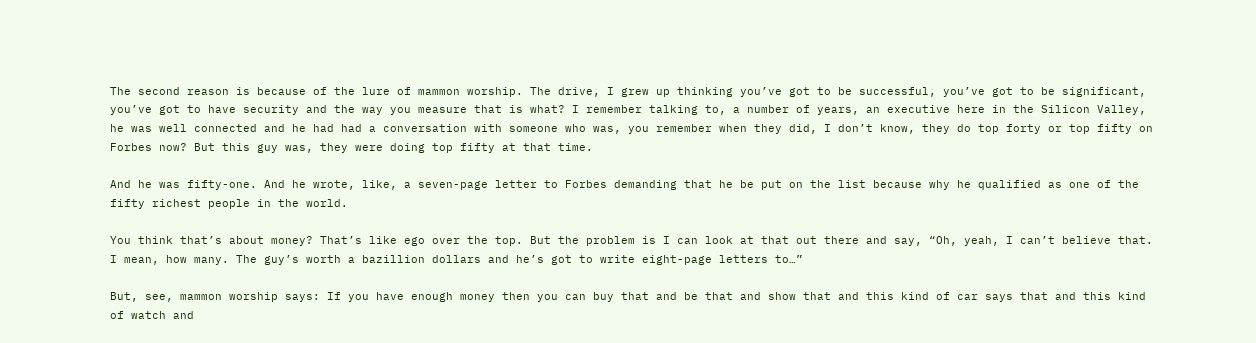The second reason is because of the lure of mammon worship. The drive, I grew up thinking you’ve got to be successful, you’ve got to be significant, you’ve got to have security and the way you measure that is what? I remember talking to, a number of years, an executive here in the Silicon Valley, he was well connected and he had had a conversation with someone who was, you remember when they did, I don’t know, they do top forty or top fifty on Forbes now? But this guy was, they were doing top fifty at that time.

And he was fifty-one. And he wrote, like, a seven-page letter to Forbes demanding that he be put on the list because why he qualified as one of the fifty richest people in the world.

You think that’s about money? That’s like ego over the top. But the problem is I can look at that out there and say, “Oh, yeah, I can’t believe that. I mean, how many. The guy’s worth a bazillion dollars and he’s got to write eight-page letters to…”

But, see, mammon worship says: If you have enough money then you can buy that and be that and show that and this kind of car says that and this kind of watch and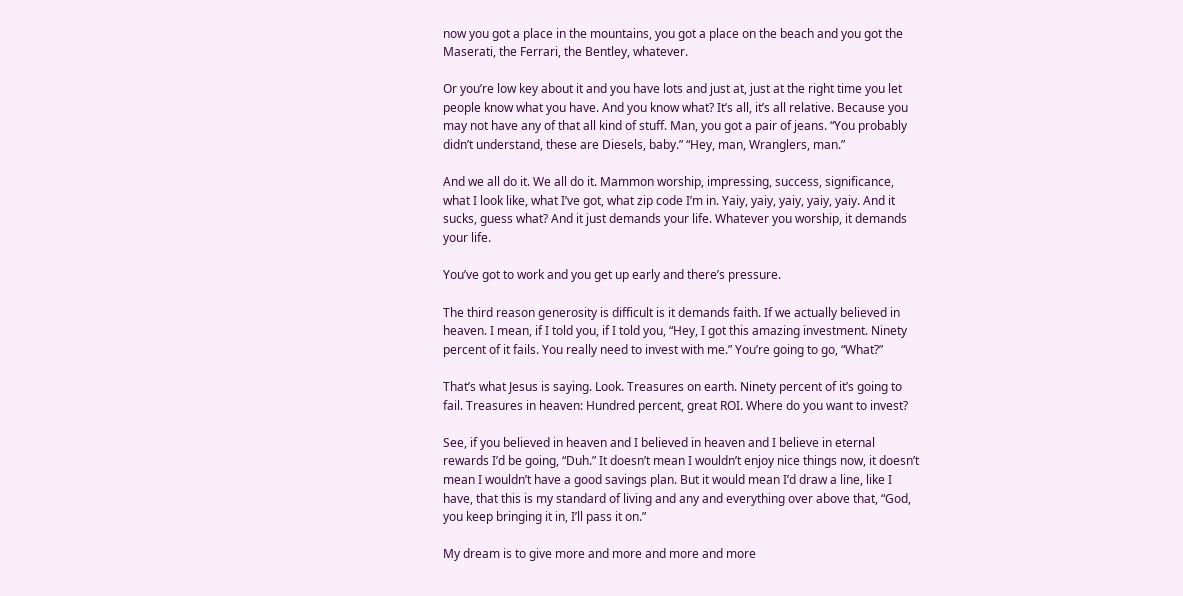now you got a place in the mountains, you got a place on the beach and you got the Maserati, the Ferrari, the Bentley, whatever.

Or you’re low key about it and you have lots and just at, just at the right time you let people know what you have. And you know what? It’s all, it’s all relative. Because you may not have any of that all kind of stuff. Man, you got a pair of jeans. “You probably didn’t understand, these are Diesels, baby.” “Hey, man, Wranglers, man.”

And we all do it. We all do it. Mammon worship, impressing, success, significance, what I look like, what I’ve got, what zip code I’m in. Yaiy, yaiy, yaiy, yaiy, yaiy. And it sucks, guess what? And it just demands your life. Whatever you worship, it demands your life.

You’ve got to work and you get up early and there’s pressure.

The third reason generosity is difficult is it demands faith. If we actually believed in heaven. I mean, if I told you, if I told you, “Hey, I got this amazing investment. Ninety percent of it fails. You really need to invest with me.” You’re going to go, “What?”

That’s what Jesus is saying. Look. Treasures on earth. Ninety percent of it’s going to fail. Treasures in heaven: Hundred percent, great ROI. Where do you want to invest?

See, if you believed in heaven and I believed in heaven and I believe in eternal rewards I’d be going, “Duh.” It doesn’t mean I wouldn’t enjoy nice things now, it doesn’t mean I wouldn’t have a good savings plan. But it would mean I’d draw a line, like I have, that this is my standard of living and any and everything over above that, “God, you keep bringing it in, I’ll pass it on.”

My dream is to give more and more and more and more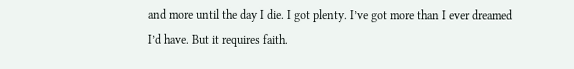and more until the day I die. I got plenty. I’ve got more than I ever dreamed I’d have. But it requires faith.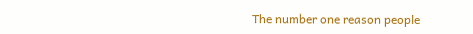The number one reason people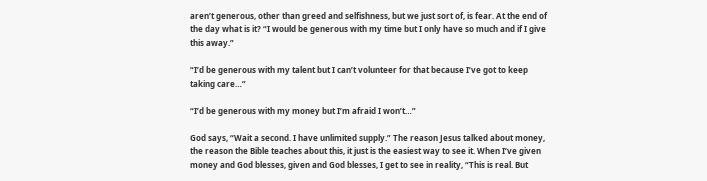aren’t generous, other than greed and selfishness, but we just sort of, is fear. At the end of the day what is it? “I would be generous with my time but I only have so much and if I give this away.”

“I’d be generous with my talent but I can’t volunteer for that because I’ve got to keep taking care…”

“I’d be generous with my money but I’m afraid I won’t…”

God says, “Wait a second. I have unlimited supply.” The reason Jesus talked about money, the reason the Bible teaches about this, it just is the easiest way to see it. When I’ve given money and God blesses, given and God blesses, I get to see in reality, “This is real. But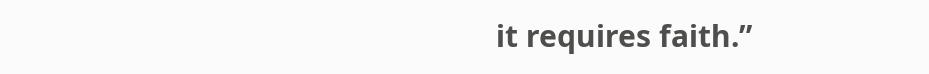it requires faith.”